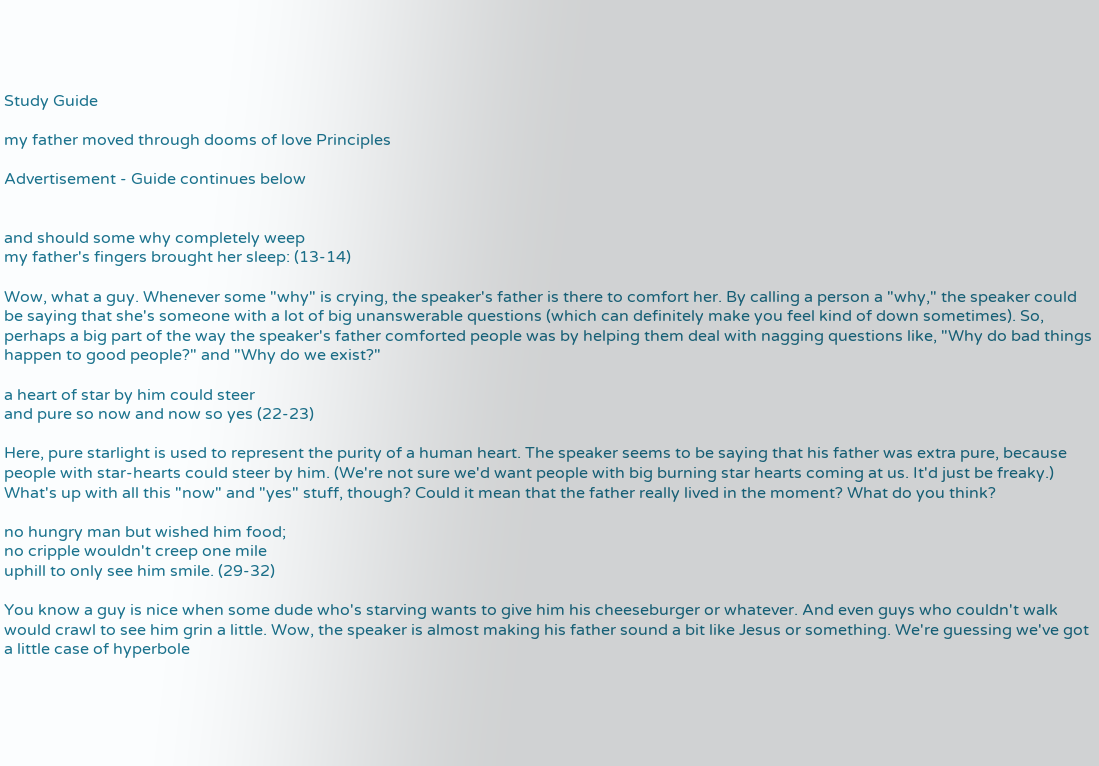Study Guide

my father moved through dooms of love Principles

Advertisement - Guide continues below


and should some why completely weep
my father's fingers brought her sleep: (13-14)

Wow, what a guy. Whenever some "why" is crying, the speaker's father is there to comfort her. By calling a person a "why," the speaker could be saying that she's someone with a lot of big unanswerable questions (which can definitely make you feel kind of down sometimes). So, perhaps a big part of the way the speaker's father comforted people was by helping them deal with nagging questions like, "Why do bad things happen to good people?" and "Why do we exist?"

a heart of star by him could steer
and pure so now and now so yes (22-23)

Here, pure starlight is used to represent the purity of a human heart. The speaker seems to be saying that his father was extra pure, because people with star-hearts could steer by him. (We're not sure we'd want people with big burning star hearts coming at us. It'd just be freaky.) What's up with all this "now" and "yes" stuff, though? Could it mean that the father really lived in the moment? What do you think?

no hungry man but wished him food;
no cripple wouldn't creep one mile
uphill to only see him smile. (29-32)

You know a guy is nice when some dude who's starving wants to give him his cheeseburger or whatever. And even guys who couldn't walk would crawl to see him grin a little. Wow, the speaker is almost making his father sound a bit like Jesus or something. We're guessing we've got a little case of hyperbole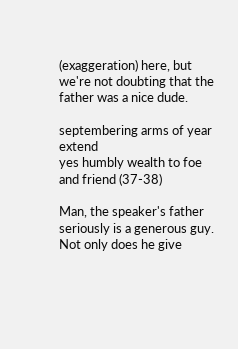(exaggeration) here, but we're not doubting that the father was a nice dude.

septembering arms of year extend
yes humbly wealth to foe and friend (37-38)

Man, the speaker's father seriously is a generous guy. Not only does he give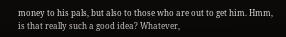money to his pals, but also to those who are out to get him. Hmm, is that really such a good idea? Whatever,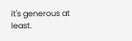it's generous at least.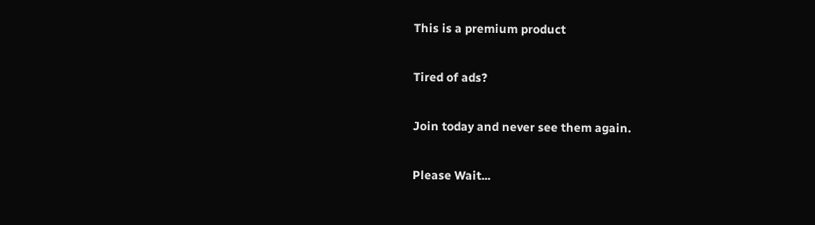This is a premium product

Tired of ads?

Join today and never see them again.

Please Wait...